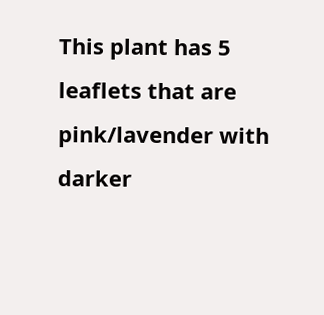This plant has 5 leaflets that are pink/lavender with darker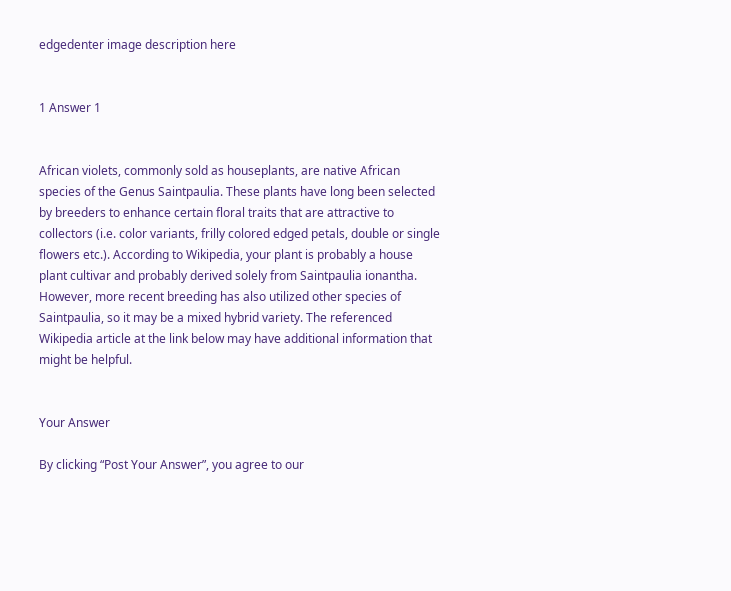edgedenter image description here


1 Answer 1


African violets, commonly sold as houseplants, are native African species of the Genus Saintpaulia. These plants have long been selected by breeders to enhance certain floral traits that are attractive to collectors (i.e. color variants, frilly colored edged petals, double or single flowers etc.). According to Wikipedia, your plant is probably a house plant cultivar and probably derived solely from Saintpaulia ionantha. However, more recent breeding has also utilized other species of Saintpaulia, so it may be a mixed hybrid variety. The referenced Wikipedia article at the link below may have additional information that might be helpful.


Your Answer

By clicking “Post Your Answer”, you agree to our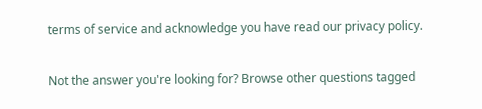terms of service and acknowledge you have read our privacy policy.

Not the answer you're looking for? Browse other questions tagged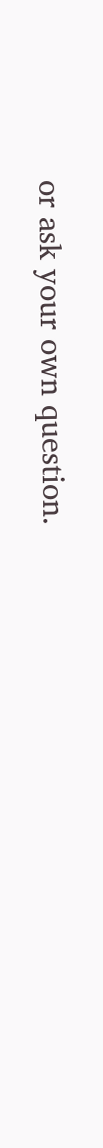or ask your own question.